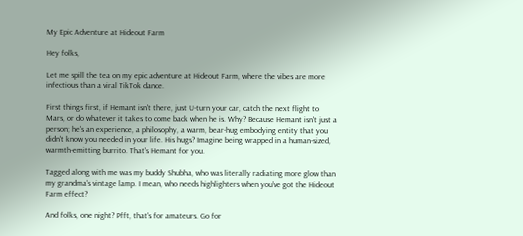My Epic Adventure at Hideout Farm

Hey folks,

Let me spill the tea on my epic adventure at Hideout Farm, where the vibes are more infectious than a viral TikTok dance.

First things first, if Hemant isn't there, just U-turn your car, catch the next flight to Mars, or do whatever it takes to come back when he is. Why? Because Hemant isn't just a person; he's an experience, a philosophy, a warm, bear-hug embodying entity that you didn't know you needed in your life. His hugs? Imagine being wrapped in a human-sized, warmth-emitting burrito. That's Hemant for you.

Tagged along with me was my buddy Shubha, who was literally radiating more glow than my grandma's vintage lamp. I mean, who needs highlighters when you've got the Hideout Farm effect?

And folks, one night? Pfft, that's for amateurs. Go for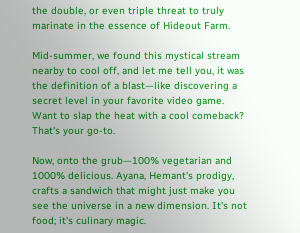the double, or even triple threat to truly marinate in the essence of Hideout Farm.

Mid-summer, we found this mystical stream nearby to cool off, and let me tell you, it was the definition of a blast—like discovering a secret level in your favorite video game. Want to slap the heat with a cool comeback? That's your go-to.

Now, onto the grub—100% vegetarian and 1000% delicious. Ayana, Hemant's prodigy, crafts a sandwich that might just make you see the universe in a new dimension. It's not food; it's culinary magic.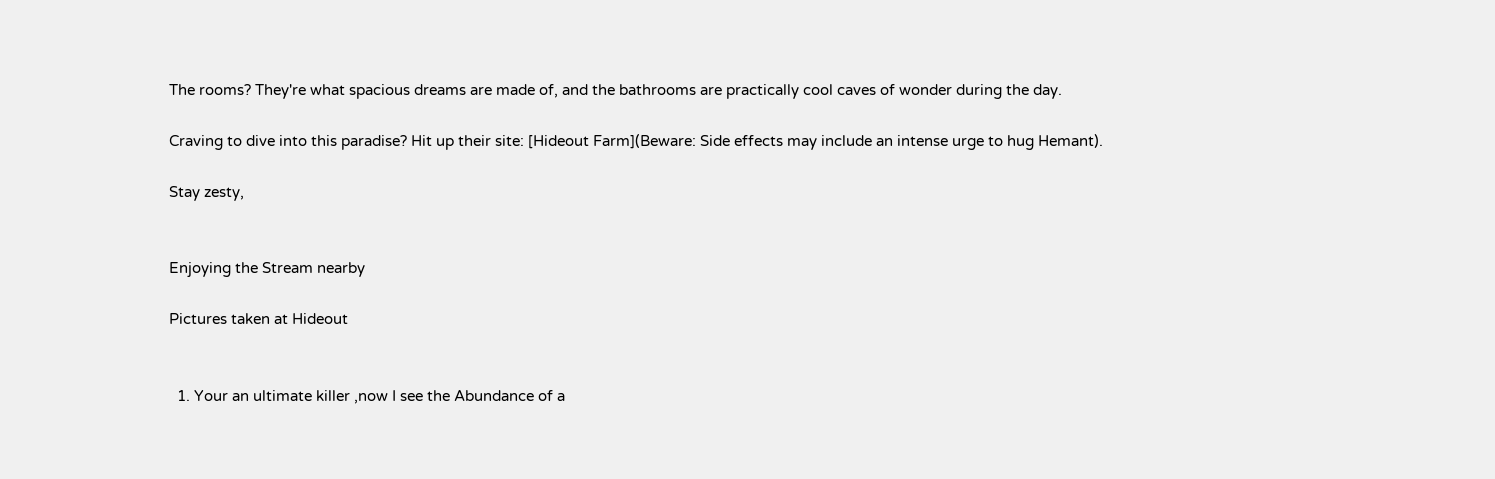The rooms? They're what spacious dreams are made of, and the bathrooms are practically cool caves of wonder during the day.

Craving to dive into this paradise? Hit up their site: [Hideout Farm](Beware: Side effects may include an intense urge to hug Hemant).

Stay zesty,


Enjoying the Stream nearby

Pictures taken at Hideout


  1. Your an ultimate killer ,now I see the Abundance of a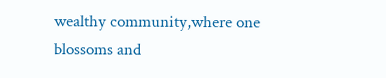wealthy community,where one blossoms and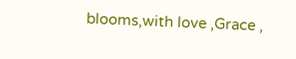blooms,with love ,Grace ,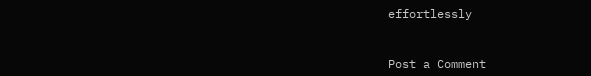effortlessly


Post a Comment